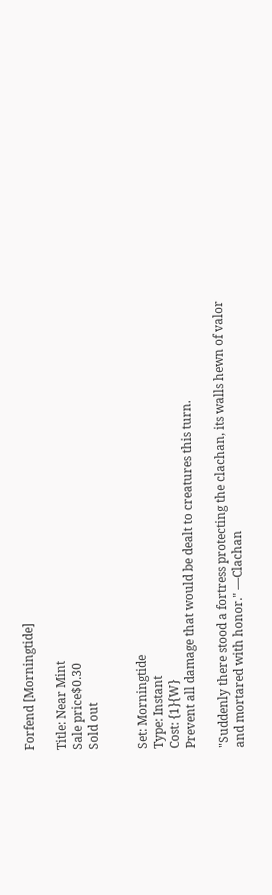Forfend [Morningtide]

Title: Near Mint
Sale price$0.30
Sold out


Set: Morningtide
Type: Instant
Cost: {1}{W}
Prevent all damage that would be dealt to creatures this turn.

"Suddenly there stood a fortress protecting the clachan, its walls hewn of valor and mortared with honor." —Clachan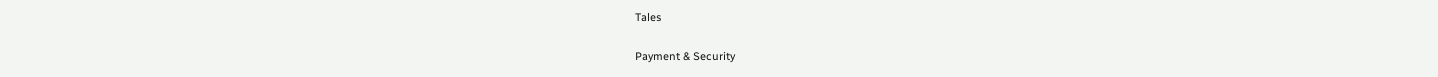Tales

Payment & Security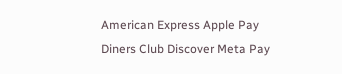American Express Apple Pay Diners Club Discover Meta Pay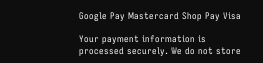Google Pay Mastercard Shop Pay Visa

Your payment information is processed securely. We do not store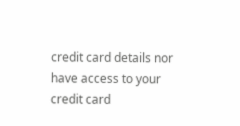credit card details nor have access to your credit card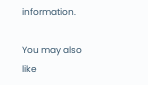information.

You may also like